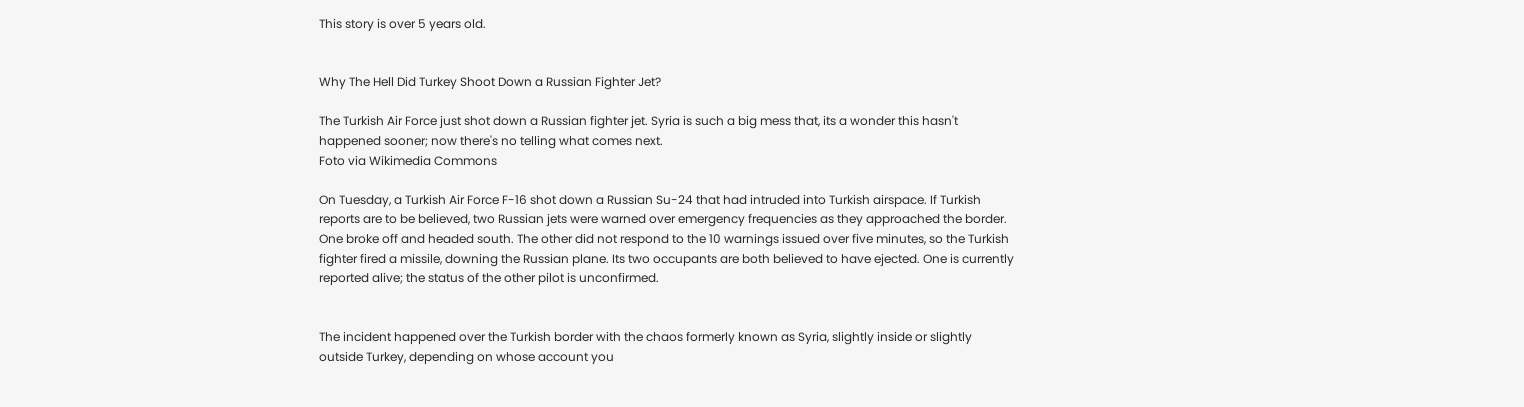This story is over 5 years old.


Why The Hell Did Turkey Shoot Down a Russian Fighter Jet?

The Turkish Air Force just shot down a Russian fighter jet. Syria is such a big mess that, its a wonder this hasn't happened sooner; now there's no telling what comes next.
Foto via Wikimedia Commons

On Tuesday, a Turkish Air Force F-16 shot down a Russian Su-24 that had intruded into Turkish airspace. If Turkish reports are to be believed, two Russian jets were warned over emergency frequencies as they approached the border. One broke off and headed south. The other did not respond to the 10 warnings issued over five minutes, so the Turkish fighter fired a missile, downing the Russian plane. Its two occupants are both believed to have ejected. One is currently reported alive; the status of the other pilot is unconfirmed.


The incident happened over the Turkish border with the chaos formerly known as Syria, slightly inside or slightly outside Turkey, depending on whose account you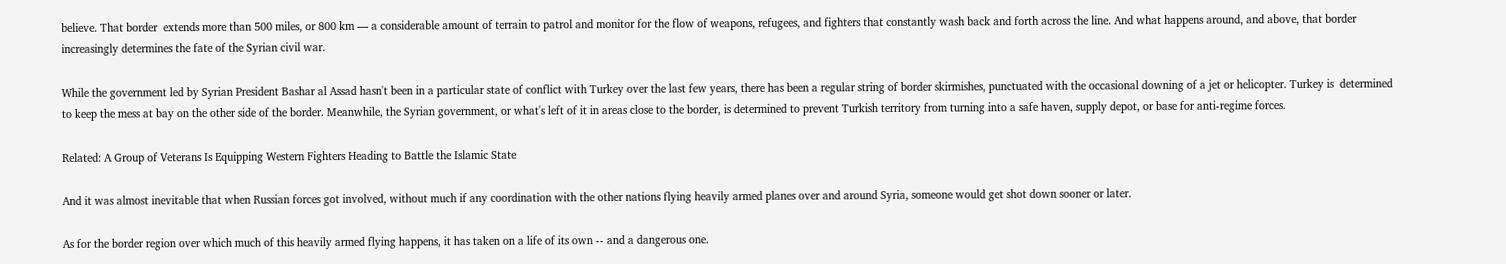believe. That border  extends more than 500 miles, or 800 km — a considerable amount of terrain to patrol and monitor for the flow of weapons, refugees, and fighters that constantly wash back and forth across the line. And what happens around, and above, that border increasingly determines the fate of the Syrian civil war.

While the government led by Syrian President Bashar al Assad hasn't been in a particular state of conflict with Turkey over the last few years, there has been a regular string of border skirmishes, punctuated with the occasional downing of a jet or helicopter. Turkey is  determined to keep the mess at bay on the other side of the border. Meanwhile, the Syrian government, or what's left of it in areas close to the border, is determined to prevent Turkish territory from turning into a safe haven, supply depot, or base for anti-regime forces.

Related: A Group of Veterans Is Equipping Western Fighters Heading to Battle the Islamic State

And it was almost inevitable that when Russian forces got involved, without much if any coordination with the other nations flying heavily armed planes over and around Syria, someone would get shot down sooner or later.

As for the border region over which much of this heavily armed flying happens, it has taken on a life of its own -- and a dangerous one.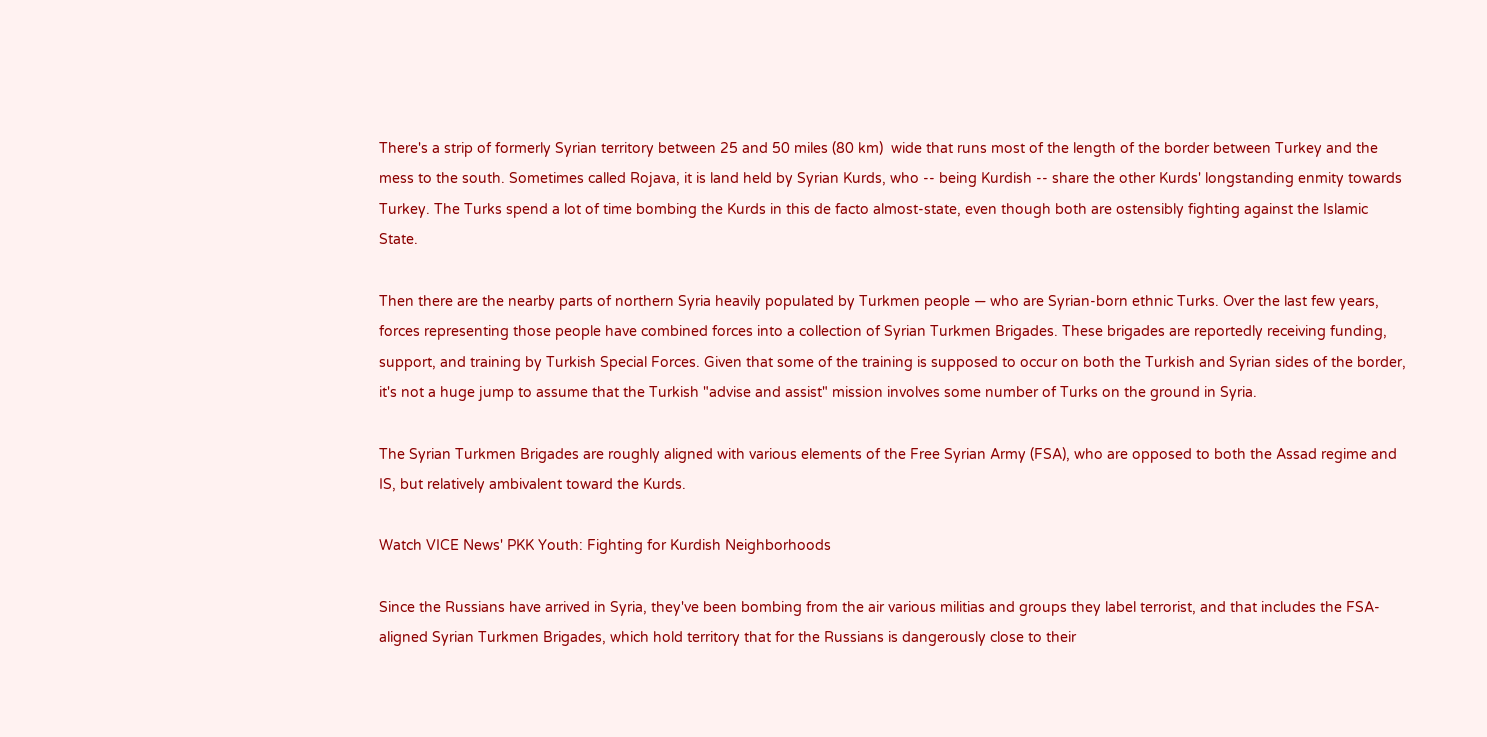There's a strip of formerly Syrian territory between 25 and 50 miles (80 km)  wide that runs most of the length of the border between Turkey and the mess to the south. Sometimes called Rojava, it is land held by Syrian Kurds, who -- being Kurdish -- share the other Kurds' longstanding enmity towards Turkey. The Turks spend a lot of time bombing the Kurds in this de facto almost-state, even though both are ostensibly fighting against the Islamic State.

Then there are the nearby parts of northern Syria heavily populated by Turkmen people — who are Syrian-born ethnic Turks. Over the last few years, forces representing those people have combined forces into a collection of Syrian Turkmen Brigades. These brigades are reportedly receiving funding, support, and training by Turkish Special Forces. Given that some of the training is supposed to occur on both the Turkish and Syrian sides of the border, it's not a huge jump to assume that the Turkish "advise and assist" mission involves some number of Turks on the ground in Syria.

The Syrian Turkmen Brigades are roughly aligned with various elements of the Free Syrian Army (FSA), who are opposed to both the Assad regime and IS, but relatively ambivalent toward the Kurds.

Watch VICE News' PKK Youth: Fighting for Kurdish Neighborhoods

Since the Russians have arrived in Syria, they've been bombing from the air various militias and groups they label terrorist, and that includes the FSA-aligned Syrian Turkmen Brigades, which hold territory that for the Russians is dangerously close to their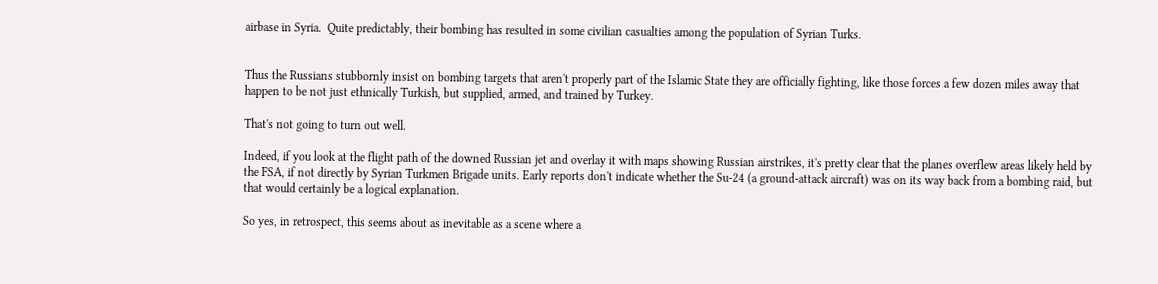airbase in Syria.  Quite predictably, their bombing has resulted in some civilian casualties among the population of Syrian Turks.


Thus the Russians stubbornly insist on bombing targets that aren't properly part of the Islamic State they are officially fighting, like those forces a few dozen miles away that happen to be not just ethnically Turkish, but supplied, armed, and trained by Turkey.

That's not going to turn out well.

Indeed, if you look at the flight path of the downed Russian jet and overlay it with maps showing Russian airstrikes, it's pretty clear that the planes overflew areas likely held by the FSA, if not directly by Syrian Turkmen Brigade units. Early reports don't indicate whether the Su-24 (a ground-attack aircraft) was on its way back from a bombing raid, but that would certainly be a logical explanation.

So yes, in retrospect, this seems about as inevitable as a scene where a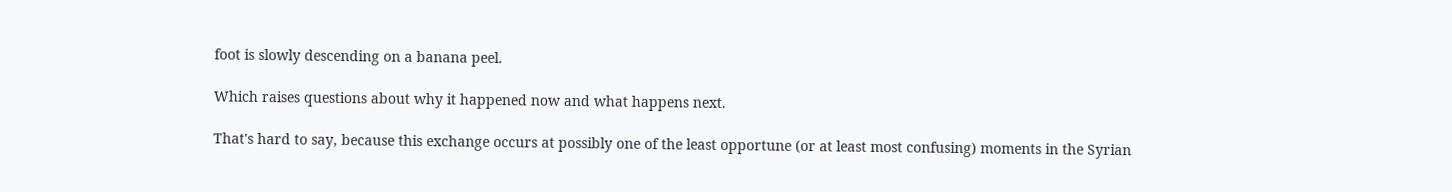foot is slowly descending on a banana peel.

Which raises questions about why it happened now and what happens next.

That's hard to say, because this exchange occurs at possibly one of the least opportune (or at least most confusing) moments in the Syrian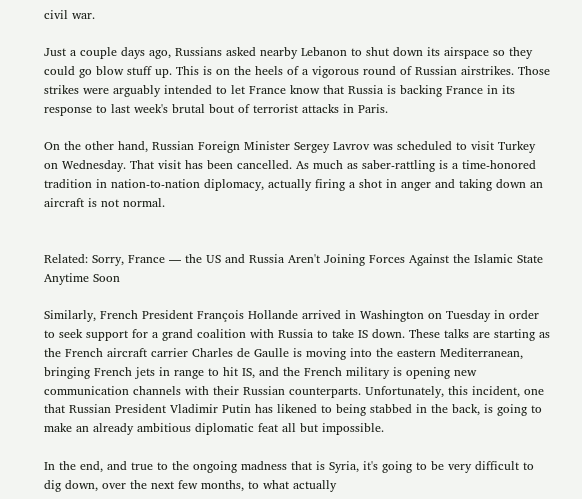civil war.

Just a couple days ago, Russians asked nearby Lebanon to shut down its airspace so they could go blow stuff up. This is on the heels of a vigorous round of Russian airstrikes. Those strikes were arguably intended to let France know that Russia is backing France in its response to last week's brutal bout of terrorist attacks in Paris.

On the other hand, Russian Foreign Minister Sergey Lavrov was scheduled to visit Turkey on Wednesday. That visit has been cancelled. As much as saber-rattling is a time-honored tradition in nation-to-nation diplomacy, actually firing a shot in anger and taking down an aircraft is not normal.


Related: Sorry, France — the US and Russia Aren't Joining Forces Against the Islamic State Anytime Soon

Similarly, French President François Hollande arrived in Washington on Tuesday in order to seek support for a grand coalition with Russia to take IS down. These talks are starting as the French aircraft carrier Charles de Gaulle is moving into the eastern Mediterranean, bringing French jets in range to hit IS, and the French military is opening new communication channels with their Russian counterparts. Unfortunately, this incident, one that Russian President Vladimir Putin has likened to being stabbed in the back, is going to make an already ambitious diplomatic feat all but impossible.

In the end, and true to the ongoing madness that is Syria, it's going to be very difficult to dig down, over the next few months, to what actually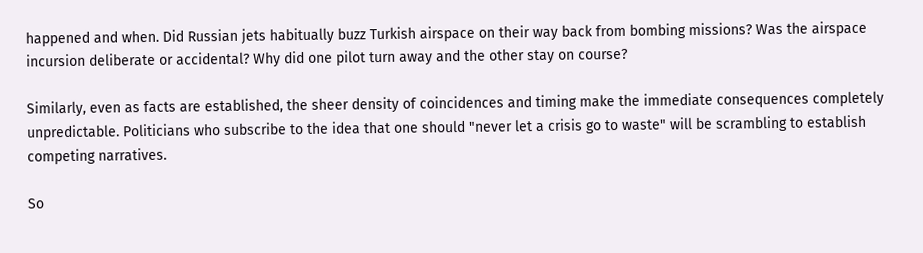happened and when. Did Russian jets habitually buzz Turkish airspace on their way back from bombing missions? Was the airspace incursion deliberate or accidental? Why did one pilot turn away and the other stay on course?

Similarly, even as facts are established, the sheer density of coincidences and timing make the immediate consequences completely unpredictable. Politicians who subscribe to the idea that one should "never let a crisis go to waste" will be scrambling to establish competing narratives.

So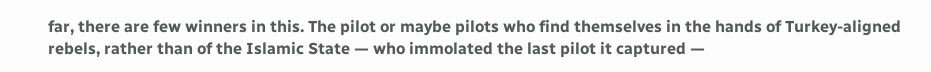far, there are few winners in this. The pilot or maybe pilots who find themselves in the hands of Turkey-aligned rebels, rather than of the Islamic State — who immolated the last pilot it captured —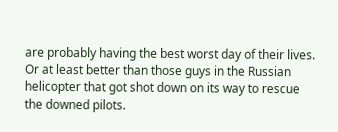are probably having the best worst day of their lives. Or at least better than those guys in the Russian helicopter that got shot down on its way to rescue the downed pilots.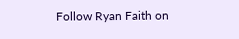Follow Ryan Faith on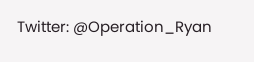Twitter: @Operation_Ryan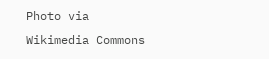Photo via Wikimedia Commons